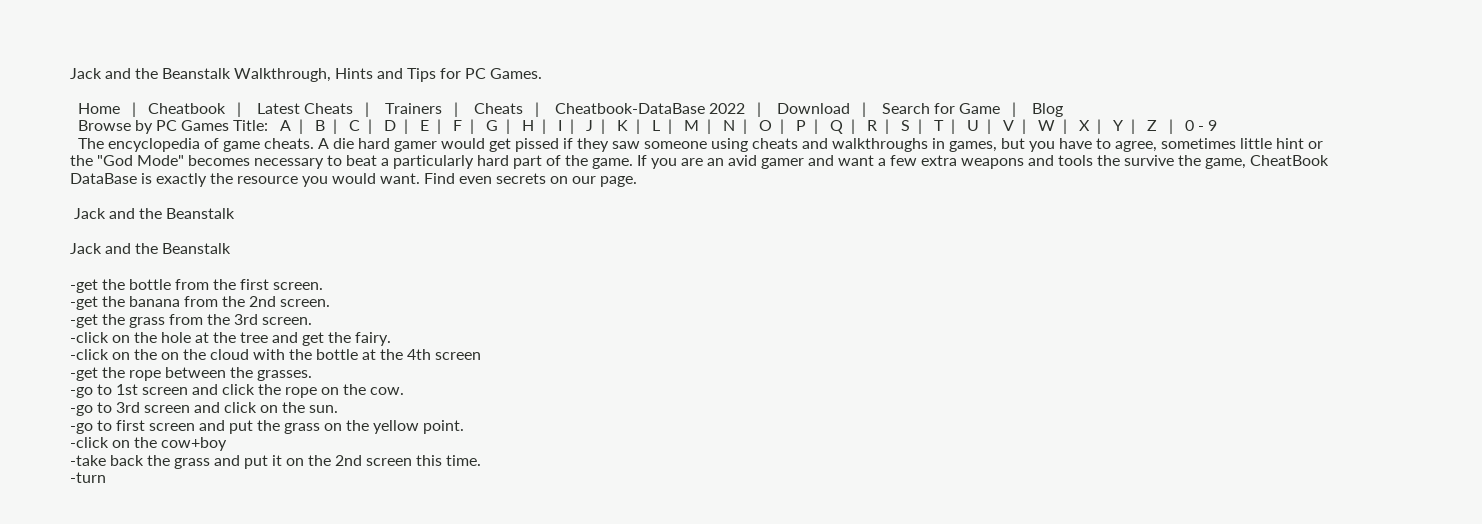Jack and the Beanstalk Walkthrough, Hints and Tips for PC Games.

  Home   |   Cheatbook   |    Latest Cheats   |    Trainers   |    Cheats   |    Cheatbook-DataBase 2022   |    Download   |    Search for Game   |    Blog
  Browse by PC Games Title:   A  |   B  |   C  |   D  |   E  |   F  |   G  |   H  |   I  |   J  |   K  |   L  |   M  |   N  |   O  |   P  |   Q  |   R  |   S  |   T  |   U  |   V  |   W  |   X  |   Y  |   Z   |   0 - 9
  The encyclopedia of game cheats. A die hard gamer would get pissed if they saw someone using cheats and walkthroughs in games, but you have to agree, sometimes little hint or the "God Mode" becomes necessary to beat a particularly hard part of the game. If you are an avid gamer and want a few extra weapons and tools the survive the game, CheatBook DataBase is exactly the resource you would want. Find even secrets on our page.

 Jack and the Beanstalk

Jack and the Beanstalk

-get the bottle from the first screen.
-get the banana from the 2nd screen.
-get the grass from the 3rd screen.
-click on the hole at the tree and get the fairy.
-click on the on the cloud with the bottle at the 4th screen
-get the rope between the grasses.
-go to 1st screen and click the rope on the cow.
-go to 3rd screen and click on the sun.
-go to first screen and put the grass on the yellow point.
-click on the cow+boy
-take back the grass and put it on the 2nd screen this time.
-turn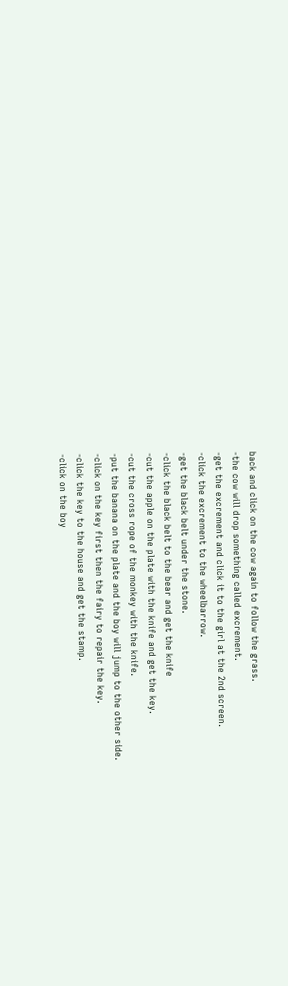back and click on the cow again to follow the grass.
-the cow will drop something called excrement.
-get the excrement and click it to the girl at the 2nd screen.
-click the excrement to the wheelbarrow.
-get the black belt under the stone.
-click the black belt to the bear and get the knife
-cut the apple on the plate with the knife and get the key.
-cut the cross rope of the monkey with the knife.
-put the banana on the plate and the boy will jump to the other side.
-click on the key first then the fairy to repair the key.
-click the key to the house and get the stamp.
-click on the boy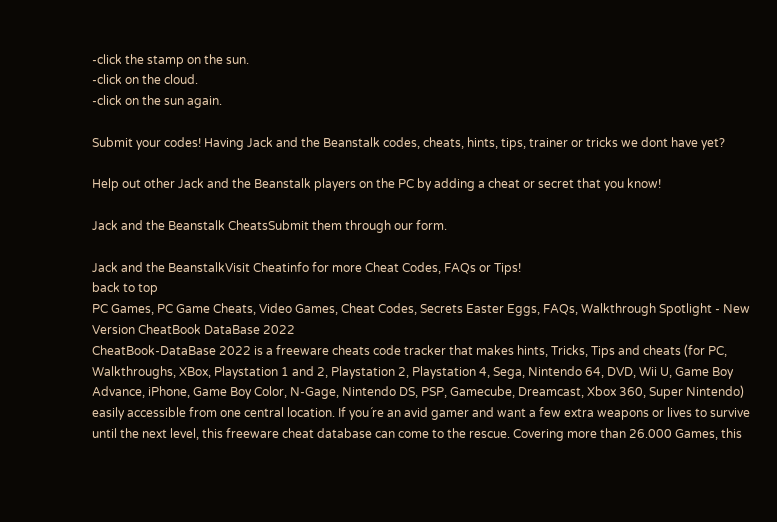-click the stamp on the sun.
-click on the cloud.
-click on the sun again.

Submit your codes! Having Jack and the Beanstalk codes, cheats, hints, tips, trainer or tricks we dont have yet?

Help out other Jack and the Beanstalk players on the PC by adding a cheat or secret that you know!

Jack and the Beanstalk CheatsSubmit them through our form.

Jack and the BeanstalkVisit Cheatinfo for more Cheat Codes, FAQs or Tips!
back to top
PC Games, PC Game Cheats, Video Games, Cheat Codes, Secrets Easter Eggs, FAQs, Walkthrough Spotlight - New Version CheatBook DataBase 2022
CheatBook-DataBase 2022 is a freeware cheats code tracker that makes hints, Tricks, Tips and cheats (for PC, Walkthroughs, XBox, Playstation 1 and 2, Playstation 2, Playstation 4, Sega, Nintendo 64, DVD, Wii U, Game Boy Advance, iPhone, Game Boy Color, N-Gage, Nintendo DS, PSP, Gamecube, Dreamcast, Xbox 360, Super Nintendo) easily accessible from one central location. If you´re an avid gamer and want a few extra weapons or lives to survive until the next level, this freeware cheat database can come to the rescue. Covering more than 26.000 Games, this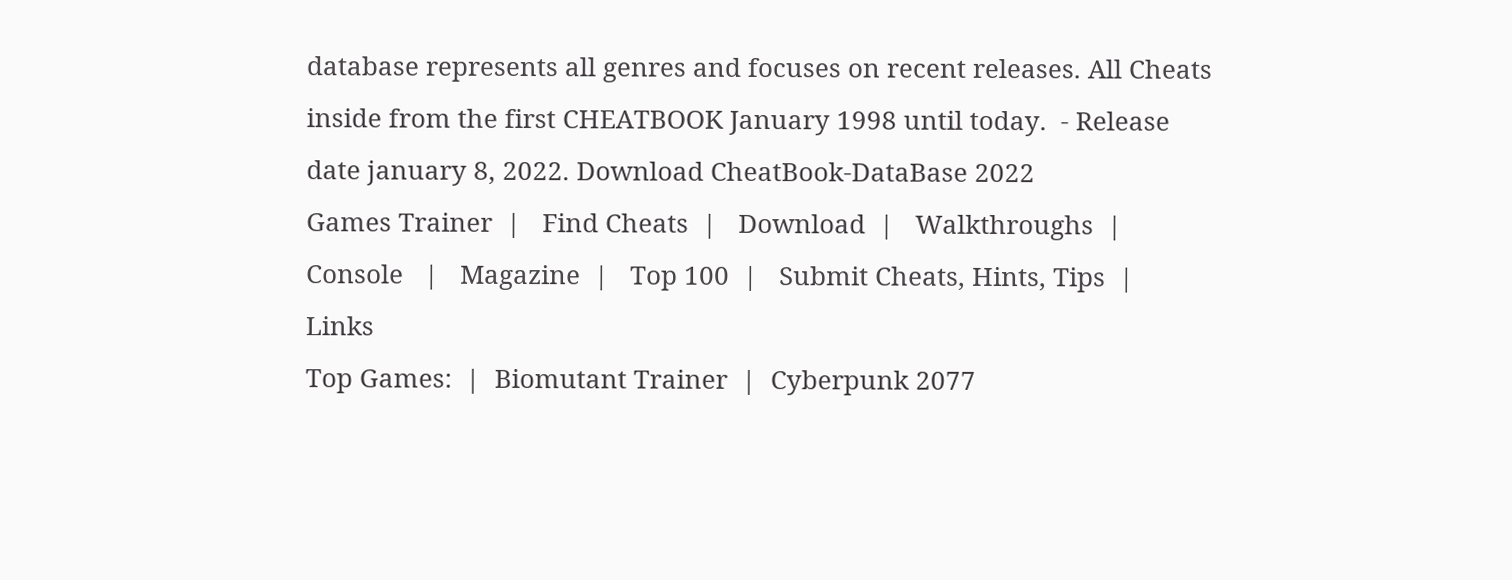database represents all genres and focuses on recent releases. All Cheats inside from the first CHEATBOOK January 1998 until today.  - Release date january 8, 2022. Download CheatBook-DataBase 2022
Games Trainer  |   Find Cheats  |   Download  |   Walkthroughs  |   Console   |   Magazine  |   Top 100  |   Submit Cheats, Hints, Tips  |   Links
Top Games:  |  Biomutant Trainer  |  Cyberpunk 2077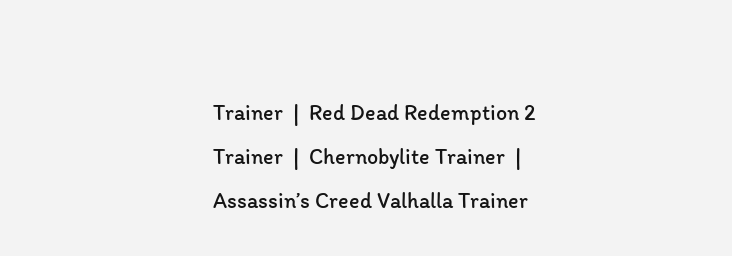Trainer  |  Red Dead Redemption 2 Trainer  |  Chernobylite Trainer  |  Assassin’s Creed Valhalla Trainer